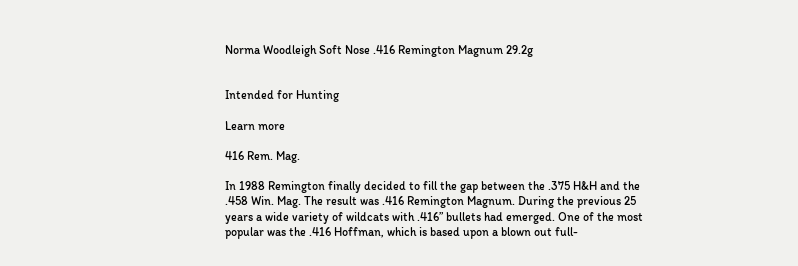Norma Woodleigh Soft Nose .416 Remington Magnum 29.2g


Intended for Hunting

Learn more

416 Rem. Mag.

In 1988 Remington finally decided to fill the gap between the .375 H&H and the .458 Win. Mag. The result was .416 Remington Magnum. During the previous 25 years a wide variety of wildcats with .416” bullets had emerged. One of the most popular was the .416 Hoffman, which is based upon a blown out full-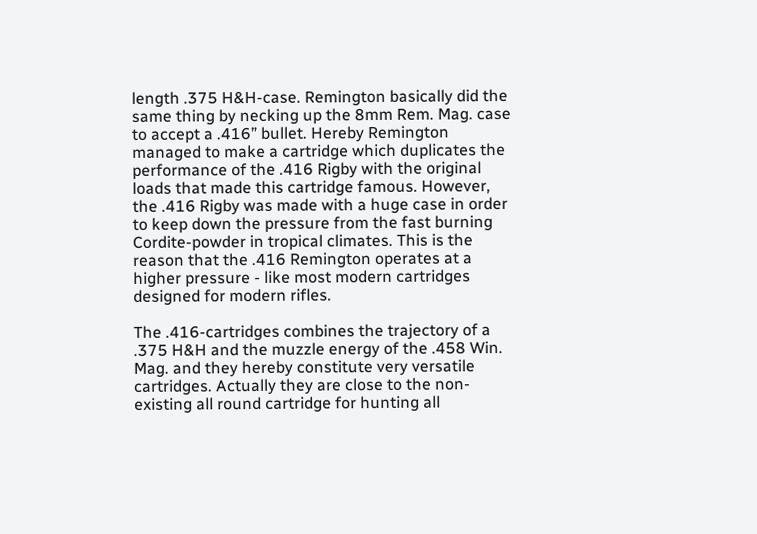length .375 H&H-case. Remington basically did the same thing by necking up the 8mm Rem. Mag. case to accept a .416” bullet. Hereby Remington managed to make a cartridge which duplicates the performance of the .416 Rigby with the original loads that made this cartridge famous. However, the .416 Rigby was made with a huge case in order to keep down the pressure from the fast burning Cordite-powder in tropical climates. This is the reason that the .416 Remington operates at a higher pressure - like most modern cartridges designed for modern rifles.

The .416-cartridges combines the trajectory of a .375 H&H and the muzzle energy of the .458 Win. Mag. and they hereby constitute very versatile cartridges. Actually they are close to the non-existing all round cartridge for hunting all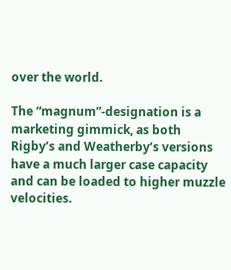over the world.

The “magnum”-designation is a marketing gimmick, as both Rigby’s and Weatherby’s versions have a much larger case capacity and can be loaded to higher muzzle velocities.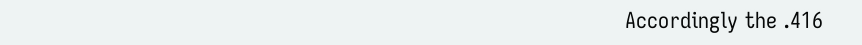Accordingly the .416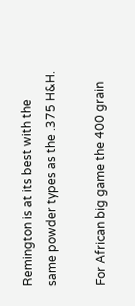Remington is at its best with the same powder types as the .375 H&H.

For African big game the 400 grain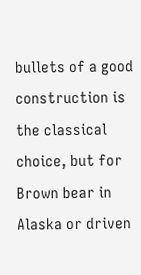bullets of a good construction is the classical choice, but for Brown bear in Alaska or driven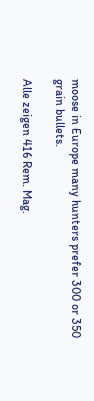moose in Europe many hunters prefer 300 or 350 grain bullets.

Alle zeigen 416 Rem. Mag.